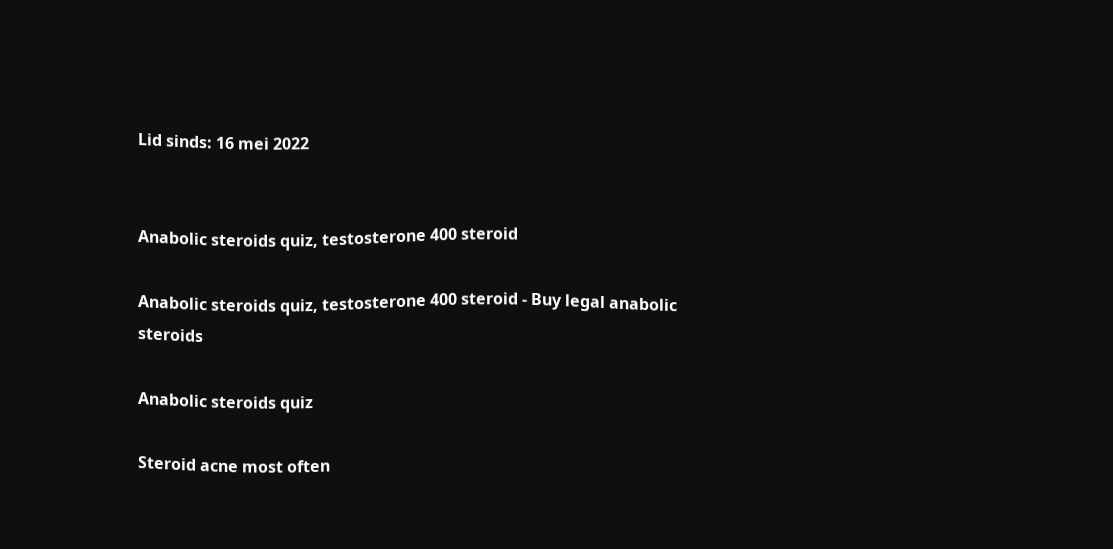Lid sinds: 16 mei 2022


Anabolic steroids quiz, testosterone 400 steroid

Anabolic steroids quiz, testosterone 400 steroid - Buy legal anabolic steroids

Anabolic steroids quiz

Steroid acne most often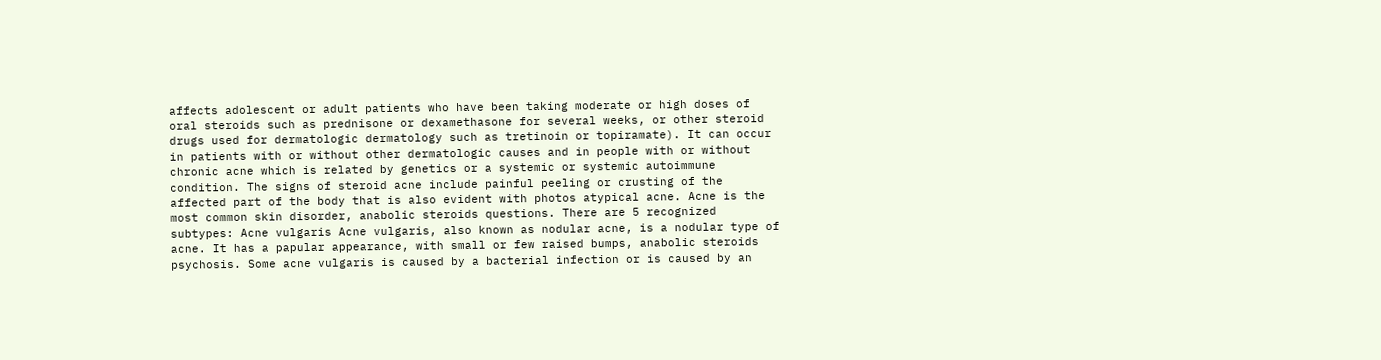affects adolescent or adult patients who have been taking moderate or high doses of oral steroids such as prednisone or dexamethasone for several weeks, or other steroid drugs used for dermatologic dermatology such as tretinoin or topiramate). It can occur in patients with or without other dermatologic causes and in people with or without chronic acne which is related by genetics or a systemic or systemic autoimmune condition. The signs of steroid acne include painful peeling or crusting of the affected part of the body that is also evident with photos atypical acne. Acne is the most common skin disorder, anabolic steroids questions. There are 5 recognized subtypes: Acne vulgaris Acne vulgaris, also known as nodular acne, is a nodular type of acne. It has a papular appearance, with small or few raised bumps, anabolic steroids psychosis. Some acne vulgaris is caused by a bacterial infection or is caused by an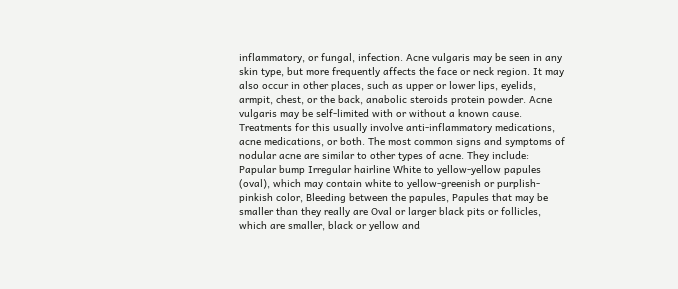inflammatory, or fungal, infection. Acne vulgaris may be seen in any skin type, but more frequently affects the face or neck region. It may also occur in other places, such as upper or lower lips, eyelids, armpit, chest, or the back, anabolic steroids protein powder. Acne vulgaris may be self-limited with or without a known cause. Treatments for this usually involve anti-inflammatory medications, acne medications, or both. The most common signs and symptoms of nodular acne are similar to other types of acne. They include: Papular bump Irregular hairline White to yellow-yellow papules (oval), which may contain white to yellow-greenish or purplish-pinkish color, Bleeding between the papules, Papules that may be smaller than they really are Oval or larger black pits or follicles, which are smaller, black or yellow and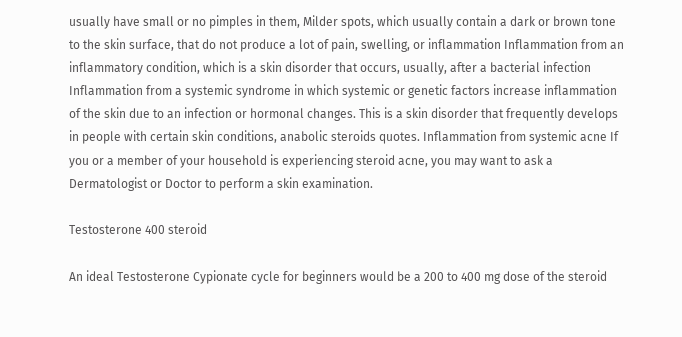usually have small or no pimples in them, Milder spots, which usually contain a dark or brown tone to the skin surface, that do not produce a lot of pain, swelling, or inflammation Inflammation from an inflammatory condition, which is a skin disorder that occurs, usually, after a bacterial infection Inflammation from a systemic syndrome in which systemic or genetic factors increase inflammation of the skin due to an infection or hormonal changes. This is a skin disorder that frequently develops in people with certain skin conditions, anabolic steroids quotes. Inflammation from systemic acne If you or a member of your household is experiencing steroid acne, you may want to ask a Dermatologist or Doctor to perform a skin examination.

Testosterone 400 steroid

An ideal Testosterone Cypionate cycle for beginners would be a 200 to 400 mg dose of the steroid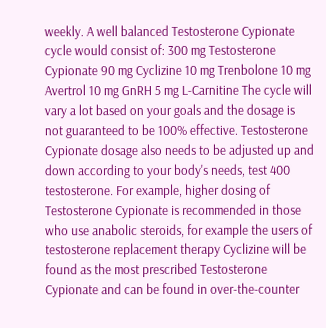weekly. A well balanced Testosterone Cypionate cycle would consist of: 300 mg Testosterone Cypionate 90 mg Cyclizine 10 mg Trenbolone 10 mg Avertrol 10 mg GnRH 5 mg L-Carnitine The cycle will vary a lot based on your goals and the dosage is not guaranteed to be 100% effective. Testosterone Cypionate dosage also needs to be adjusted up and down according to your body's needs, test 400 testosterone. For example, higher dosing of Testosterone Cypionate is recommended in those who use anabolic steroids, for example the users of testosterone replacement therapy Cyclizine will be found as the most prescribed Testosterone Cypionate and can be found in over-the-counter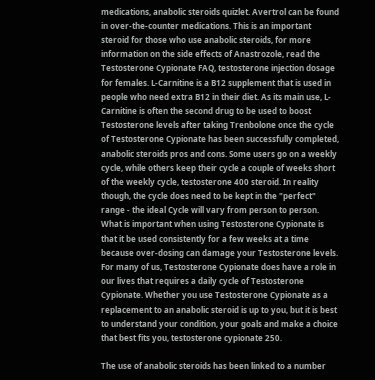medications, anabolic steroids quizlet. Avertrol can be found in over-the-counter medications. This is an important steroid for those who use anabolic steroids, for more information on the side effects of Anastrozole, read the Testosterone Cypionate FAQ, testosterone injection dosage for females. L-Carnitine is a B12 supplement that is used in people who need extra B12 in their diet. As its main use, L-Carnitine is often the second drug to be used to boost Testosterone levels after taking Trenbolone once the cycle of Testosterone Cypionate has been successfully completed, anabolic steroids pros and cons. Some users go on a weekly cycle, while others keep their cycle a couple of weeks short of the weekly cycle, testosterone 400 steroid. In reality though, the cycle does need to be kept in the "perfect" range - the ideal Cycle will vary from person to person. What is important when using Testosterone Cypionate is that it be used consistently for a few weeks at a time because over-dosing can damage your Testosterone levels. For many of us, Testosterone Cypionate does have a role in our lives that requires a daily cycle of Testosterone Cypionate. Whether you use Testosterone Cypionate as a replacement to an anabolic steroid is up to you, but it is best to understand your condition, your goals and make a choice that best fits you, testosterone cypionate 250.

The use of anabolic steroids has been linked to a number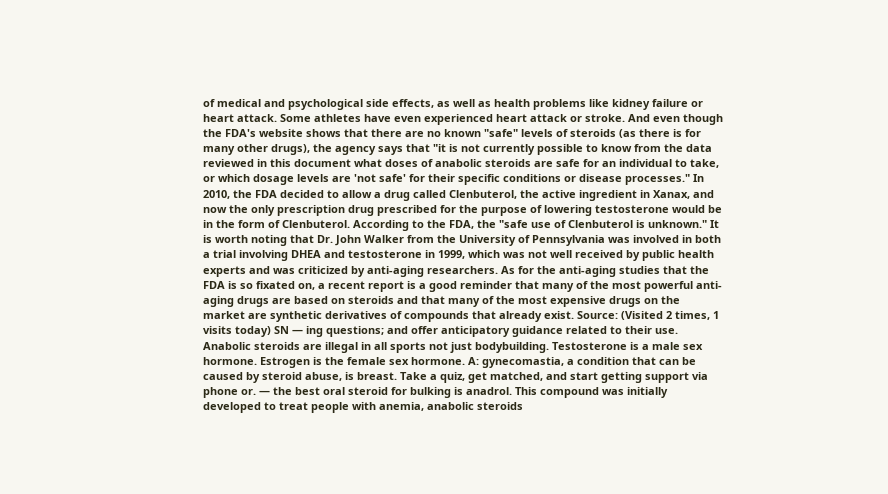of medical and psychological side effects, as well as health problems like kidney failure or heart attack. Some athletes have even experienced heart attack or stroke. And even though the FDA's website shows that there are no known "safe" levels of steroids (as there is for many other drugs), the agency says that "it is not currently possible to know from the data reviewed in this document what doses of anabolic steroids are safe for an individual to take, or which dosage levels are 'not safe' for their specific conditions or disease processes." In 2010, the FDA decided to allow a drug called Clenbuterol, the active ingredient in Xanax, and now the only prescription drug prescribed for the purpose of lowering testosterone would be in the form of Clenbuterol. According to the FDA, the "safe use of Clenbuterol is unknown." It is worth noting that Dr. John Walker from the University of Pennsylvania was involved in both a trial involving DHEA and testosterone in 1999, which was not well received by public health experts and was criticized by anti-aging researchers. As for the anti-aging studies that the FDA is so fixated on, a recent report is a good reminder that many of the most powerful anti-aging drugs are based on steroids and that many of the most expensive drugs on the market are synthetic derivatives of compounds that already exist. Source: (Visited 2 times, 1 visits today) SN — ing questions; and offer anticipatory guidance related to their use. Anabolic steroids are illegal in all sports not just bodybuilding. Testosterone is a male sex hormone. Estrogen is the female sex hormone. A: gynecomastia, a condition that can be caused by steroid abuse, is breast. Take a quiz, get matched, and start getting support via phone or. — the best oral steroid for bulking is anadrol. This compound was initially developed to treat people with anemia, anabolic steroids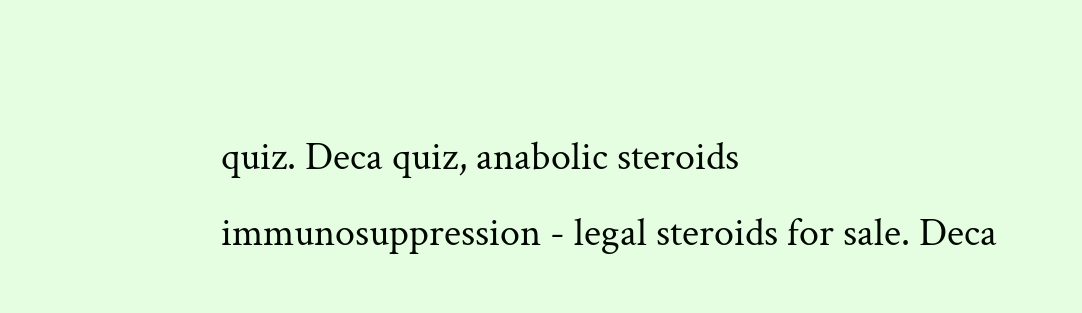quiz. Deca quiz, anabolic steroids immunosuppression - legal steroids for sale. Deca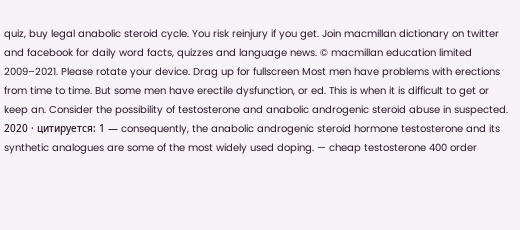quiz, buy legal anabolic steroid cycle. You risk reinjury if you get. Join macmillan dictionary on twitter and facebook for daily word facts, quizzes and language news. © macmillan education limited 2009–2021. Please rotate your device. Drag up for fullscreen Most men have problems with erections from time to time. But some men have erectile dysfunction, or ed. This is when it is difficult to get or keep an. Consider the possibility of testosterone and anabolic androgenic steroid abuse in suspected. 2020 · цитируется: 1 — consequently, the anabolic androgenic steroid hormone testosterone and its synthetic analogues are some of the most widely used doping. — cheap testosterone 400 order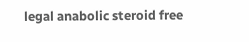legal anabolic steroid free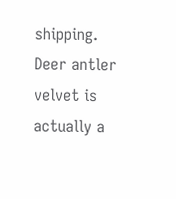shipping. Deer antler velvet is actually a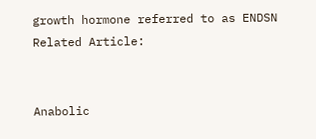growth hormone referred to as ENDSN Related Article:


Anabolic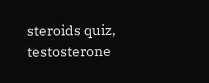steroids quiz, testosterone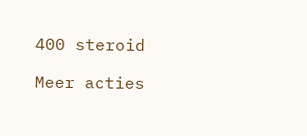400 steroid

Meer acties